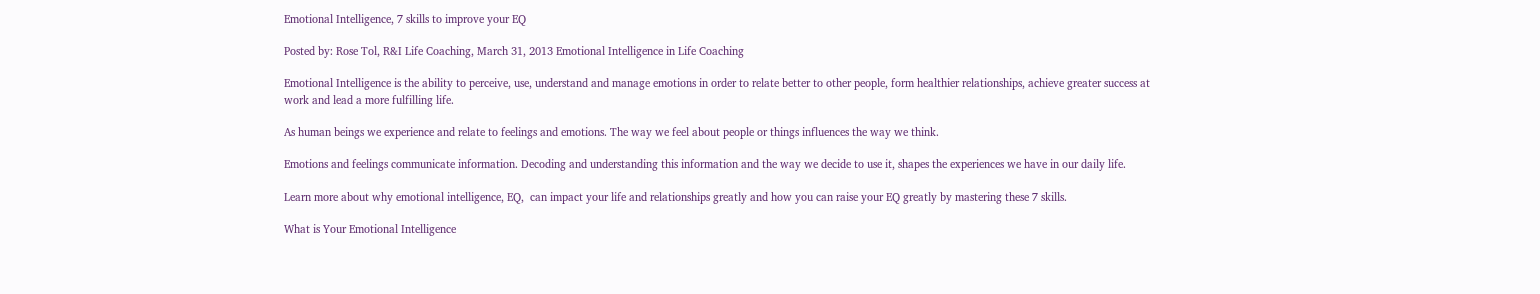Emotional Intelligence, 7 skills to improve your EQ

Posted by: Rose Tol, R&I Life Coaching, March 31, 2013 Emotional Intelligence in Life Coaching

Emotional Intelligence is the ability to perceive, use, understand and manage emotions in order to relate better to other people, form healthier relationships, achieve greater success at work and lead a more fulfilling life.

As human beings we experience and relate to feelings and emotions. The way we feel about people or things influences the way we think.

Emotions and feelings communicate information. Decoding and understanding this information and the way we decide to use it, shapes the experiences we have in our daily life.

Learn more about why emotional intelligence, EQ,  can impact your life and relationships greatly and how you can raise your EQ greatly by mastering these 7 skills.

What is Your Emotional Intelligence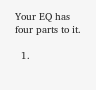Your EQ has four parts to it.

  1.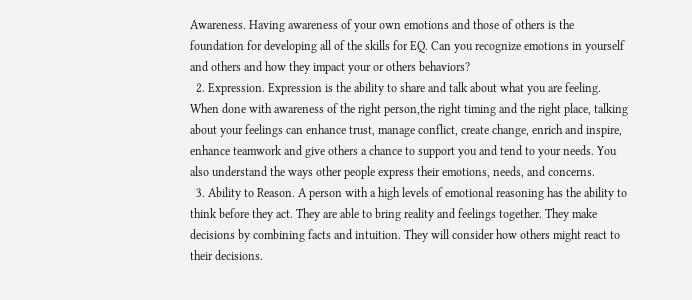Awareness. Having awareness of your own emotions and those of others is the foundation for developing all of the skills for EQ. Can you recognize emotions in yourself and others and how they impact your or others behaviors?
  2. Expression. Expression is the ability to share and talk about what you are feeling. When done with awareness of the right person,the right timing and the right place, talking about your feelings can enhance trust, manage conflict, create change, enrich and inspire, enhance teamwork and give others a chance to support you and tend to your needs. You also understand the ways other people express their emotions, needs, and concerns.
  3. Ability to Reason. A person with a high levels of emotional reasoning has the ability to think before they act. They are able to bring reality and feelings together. They make decisions by combining facts and intuition. They will consider how others might react to their decisions.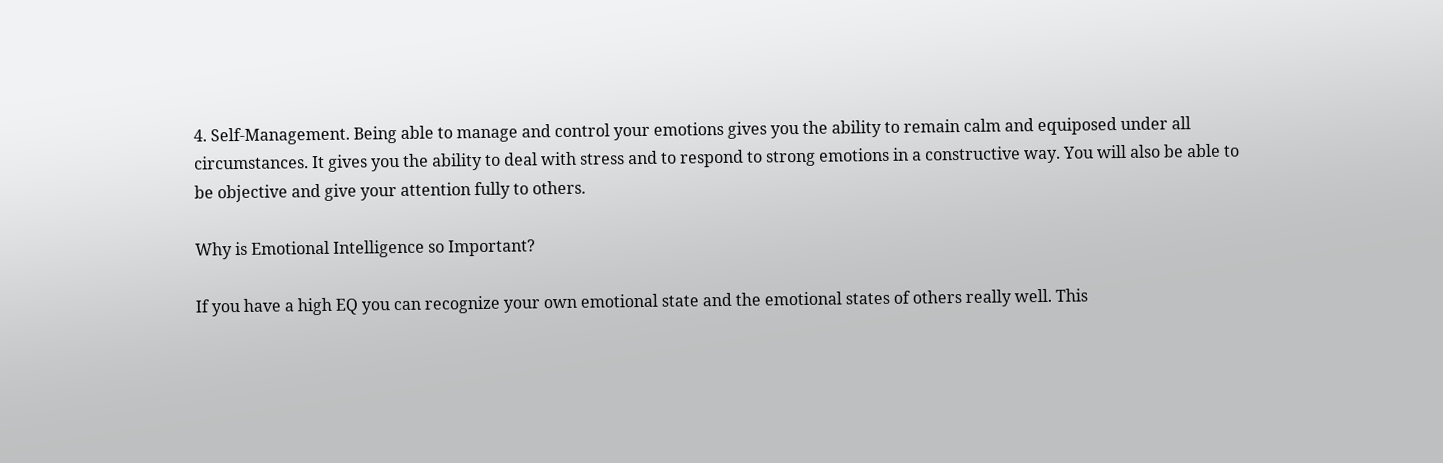4. Self-Management. Being able to manage and control your emotions gives you the ability to remain calm and equiposed under all circumstances. It gives you the ability to deal with stress and to respond to strong emotions in a constructive way. You will also be able to be objective and give your attention fully to others.

Why is Emotional Intelligence so Important?

If you have a high EQ you can recognize your own emotional state and the emotional states of others really well. This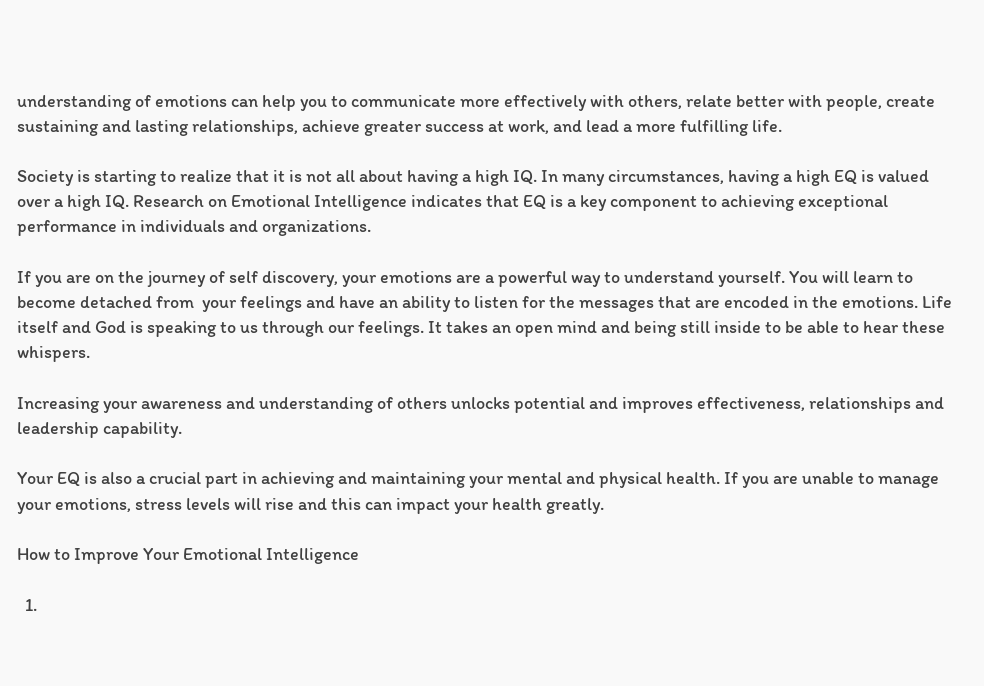understanding of emotions can help you to communicate more effectively with others, relate better with people, create sustaining and lasting relationships, achieve greater success at work, and lead a more fulfilling life.

Society is starting to realize that it is not all about having a high IQ. In many circumstances, having a high EQ is valued over a high IQ. Research on Emotional Intelligence indicates that EQ is a key component to achieving exceptional performance in individuals and organizations.

If you are on the journey of self discovery, your emotions are a powerful way to understand yourself. You will learn to become detached from  your feelings and have an ability to listen for the messages that are encoded in the emotions. Life itself and God is speaking to us through our feelings. It takes an open mind and being still inside to be able to hear these whispers.

Increasing your awareness and understanding of others unlocks potential and improves effectiveness, relationships and leadership capability.

Your EQ is also a crucial part in achieving and maintaining your mental and physical health. If you are unable to manage your emotions, stress levels will rise and this can impact your health greatly.

How to Improve Your Emotional Intelligence

  1.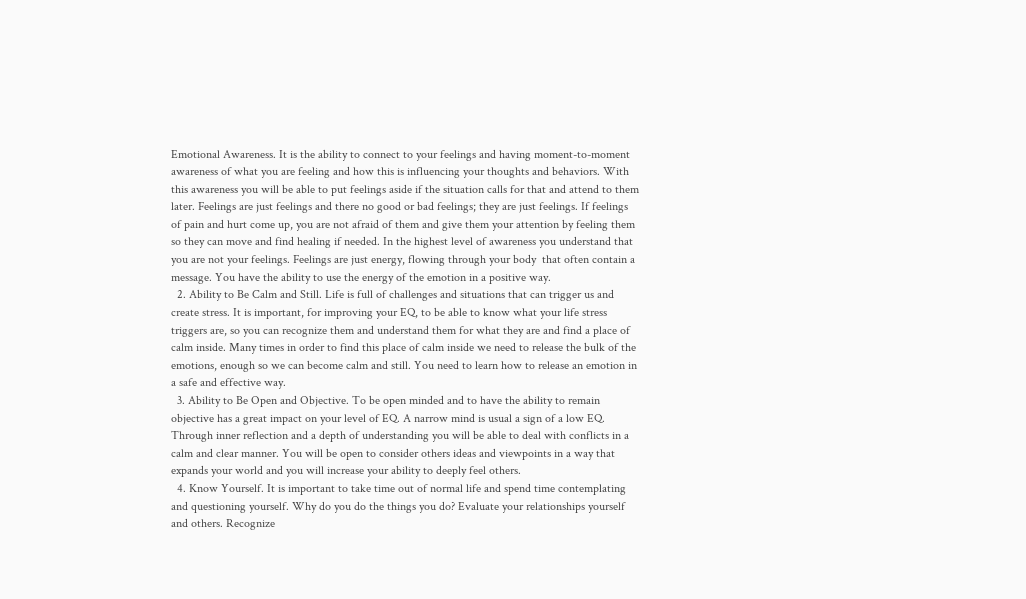Emotional Awareness. It is the ability to connect to your feelings and having moment-to-moment awareness of what you are feeling and how this is influencing your thoughts and behaviors. With this awareness you will be able to put feelings aside if the situation calls for that and attend to them later. Feelings are just feelings and there no good or bad feelings; they are just feelings. If feelings of pain and hurt come up, you are not afraid of them and give them your attention by feeling them so they can move and find healing if needed. In the highest level of awareness you understand that you are not your feelings. Feelings are just energy, flowing through your body  that often contain a message. You have the ability to use the energy of the emotion in a positive way.
  2. Ability to Be Calm and Still. Life is full of challenges and situations that can trigger us and create stress. It is important, for improving your EQ, to be able to know what your life stress triggers are, so you can recognize them and understand them for what they are and find a place of calm inside. Many times in order to find this place of calm inside we need to release the bulk of the emotions, enough so we can become calm and still. You need to learn how to release an emotion in a safe and effective way.
  3. Ability to Be Open and Objective. To be open minded and to have the ability to remain objective has a great impact on your level of EQ. A narrow mind is usual a sign of a low EQ. Through inner reflection and a depth of understanding you will be able to deal with conflicts in a calm and clear manner. You will be open to consider others ideas and viewpoints in a way that expands your world and you will increase your ability to deeply feel others.
  4. Know Yourself. It is important to take time out of normal life and spend time contemplating and questioning yourself. Why do you do the things you do? Evaluate your relationships yourself and others. Recognize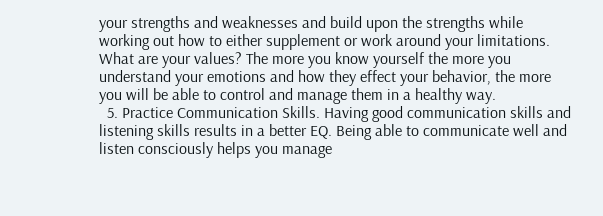your strengths and weaknesses and build upon the strengths while working out how to either supplement or work around your limitations. What are your values? The more you know yourself the more you understand your emotions and how they effect your behavior, the more you will be able to control and manage them in a healthy way.
  5. Practice Communication Skills. Having good communication skills and listening skills results in a better EQ. Being able to communicate well and listen consciously helps you manage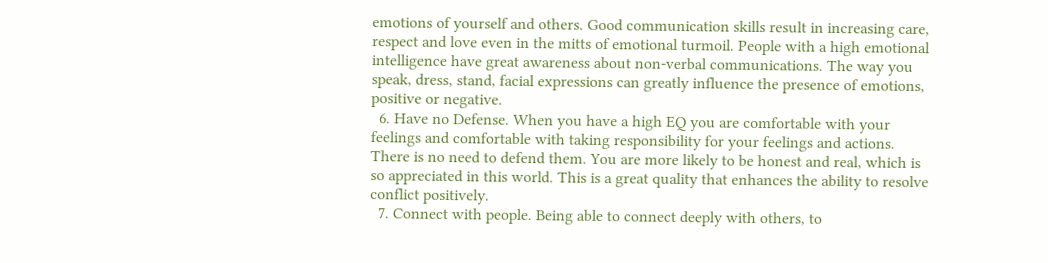emotions of yourself and others. Good communication skills result in increasing care, respect and love even in the mitts of emotional turmoil. People with a high emotional intelligence have great awareness about non-verbal communications. The way you speak, dress, stand, facial expressions can greatly influence the presence of emotions, positive or negative.
  6. Have no Defense. When you have a high EQ you are comfortable with your feelings and comfortable with taking responsibility for your feelings and actions. There is no need to defend them. You are more likely to be honest and real, which is so appreciated in this world. This is a great quality that enhances the ability to resolve conflict positively.
  7. Connect with people. Being able to connect deeply with others, to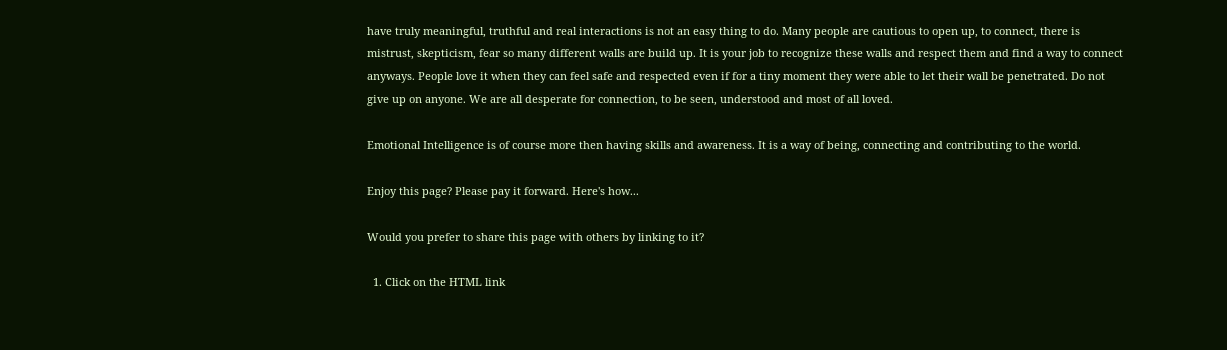have truly meaningful, truthful and real interactions is not an easy thing to do. Many people are cautious to open up, to connect, there is mistrust, skepticism, fear so many different walls are build up. It is your job to recognize these walls and respect them and find a way to connect anyways. People love it when they can feel safe and respected even if for a tiny moment they were able to let their wall be penetrated. Do not give up on anyone. We are all desperate for connection, to be seen, understood and most of all loved.

Emotional Intelligence is of course more then having skills and awareness. It is a way of being, connecting and contributing to the world.

Enjoy this page? Please pay it forward. Here's how...

Would you prefer to share this page with others by linking to it?

  1. Click on the HTML link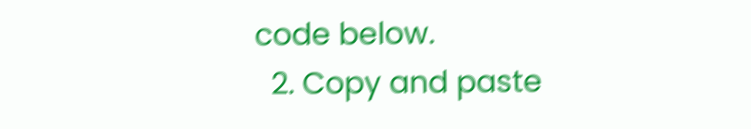code below.
  2. Copy and paste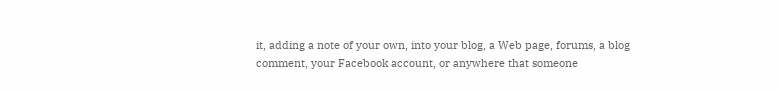it, adding a note of your own, into your blog, a Web page, forums, a blog comment, your Facebook account, or anywhere that someone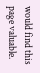would find this page valuable.